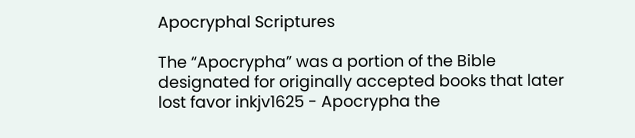Apocryphal Scriptures

The “Apocrypha” was a portion of the Bible designated for originally accepted books that later lost favor inkjv1625 - Apocrypha the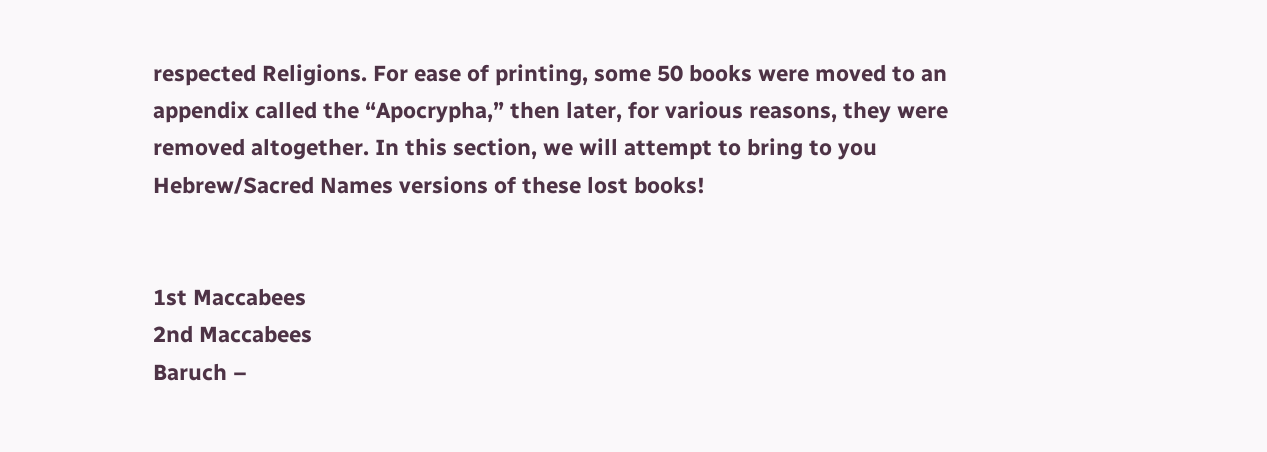respected Religions. For ease of printing, some 50 books were moved to an appendix called the “Apocrypha,” then later, for various reasons, they were removed altogether. In this section, we will attempt to bring to you Hebrew/Sacred Names versions of these lost books!


1st Maccabees
2nd Maccabees
Baruch –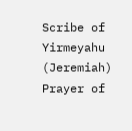Scribe of Yirmeyahu (Jeremiah)
Prayer of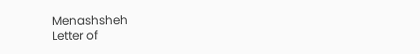Menashsheh
Letter of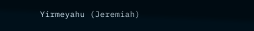Yirmeyahu (Jeremiah)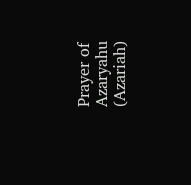Prayer of Azaryahu (Azariah)